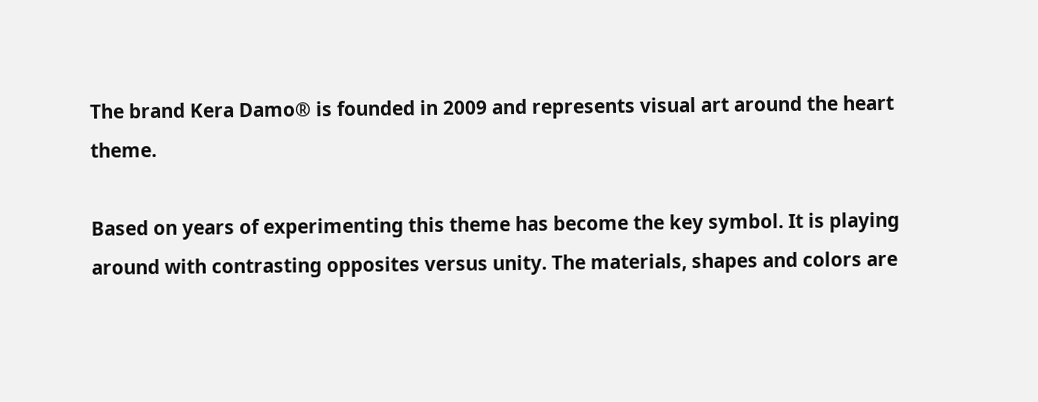The brand Kera Damo® is founded in 2009 and represents visual art around the heart theme.

Based on years of experimenting this theme has become the key symbol. It is playing around with contrasting opposites versus unity. The materials, shapes and colors are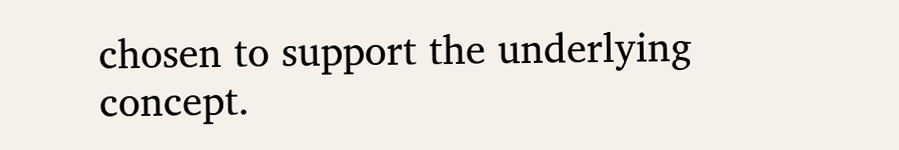chosen to support the underlying concept.